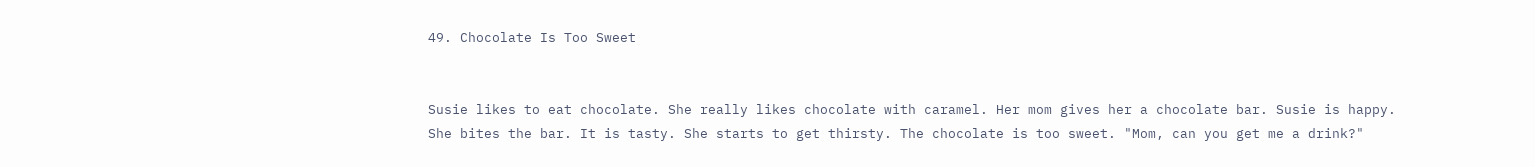49. Chocolate Is Too Sweet


Susie likes to eat chocolate. She really likes chocolate with caramel. Her mom gives her a chocolate bar. Susie is happy. She bites the bar. It is tasty. She starts to get thirsty. The chocolate is too sweet. "Mom, can you get me a drink?"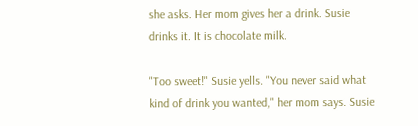she asks. Her mom gives her a drink. Susie drinks it. It is chocolate milk.

"Too sweet!" Susie yells. "You never said what kind of drink you wanted," her mom says. Susie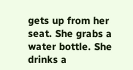gets up from her seat. She grabs a water bottle. She drinks a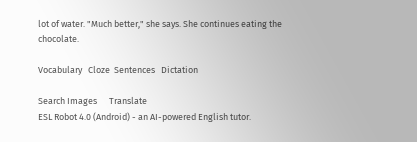lot of water. "Much better," she says. She continues eating the chocolate.

Vocabulary   Cloze  Sentences   Dictation

Search Images      Translate
ESL Robot 4.0 (Android) - an AI-powered English tutor.